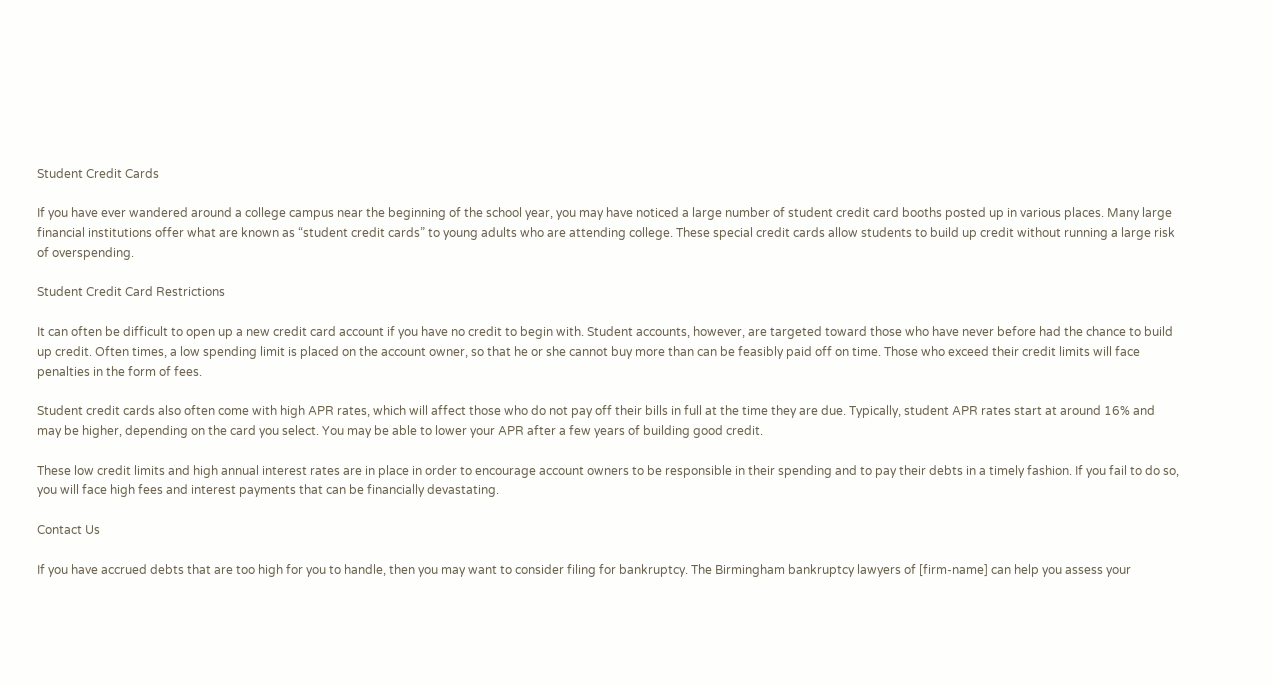Student Credit Cards

If you have ever wandered around a college campus near the beginning of the school year, you may have noticed a large number of student credit card booths posted up in various places. Many large financial institutions offer what are known as “student credit cards” to young adults who are attending college. These special credit cards allow students to build up credit without running a large risk of overspending.

Student Credit Card Restrictions

It can often be difficult to open up a new credit card account if you have no credit to begin with. Student accounts, however, are targeted toward those who have never before had the chance to build up credit. Often times, a low spending limit is placed on the account owner, so that he or she cannot buy more than can be feasibly paid off on time. Those who exceed their credit limits will face penalties in the form of fees.

Student credit cards also often come with high APR rates, which will affect those who do not pay off their bills in full at the time they are due. Typically, student APR rates start at around 16% and may be higher, depending on the card you select. You may be able to lower your APR after a few years of building good credit.

These low credit limits and high annual interest rates are in place in order to encourage account owners to be responsible in their spending and to pay their debts in a timely fashion. If you fail to do so, you will face high fees and interest payments that can be financially devastating.

Contact Us

If you have accrued debts that are too high for you to handle, then you may want to consider filing for bankruptcy. The Birmingham bankruptcy lawyers of [firm-name] can help you assess your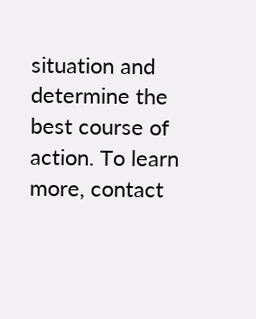situation and determine the best course of action. To learn more, contact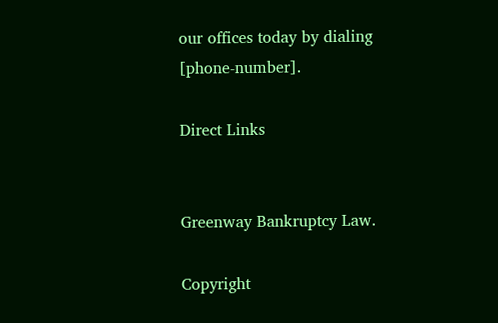our offices today by dialing [phone-number].

Direct Links


Greenway Bankruptcy Law.

Copyright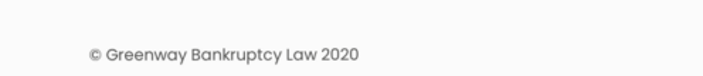© Greenway Bankruptcy Law 2020